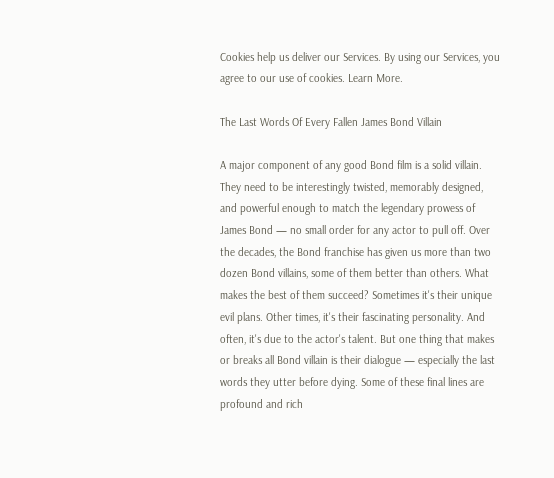Cookies help us deliver our Services. By using our Services, you agree to our use of cookies. Learn More.

The Last Words Of Every Fallen James Bond Villain

A major component of any good Bond film is a solid villain. They need to be interestingly twisted, memorably designed, and powerful enough to match the legendary prowess of James Bond — no small order for any actor to pull off. Over the decades, the Bond franchise has given us more than two dozen Bond villains, some of them better than others. What makes the best of them succeed? Sometimes it's their unique evil plans. Other times, it's their fascinating personality. And often, it's due to the actor's talent. But one thing that makes or breaks all Bond villain is their dialogue — especially the last words they utter before dying. Some of these final lines are profound and rich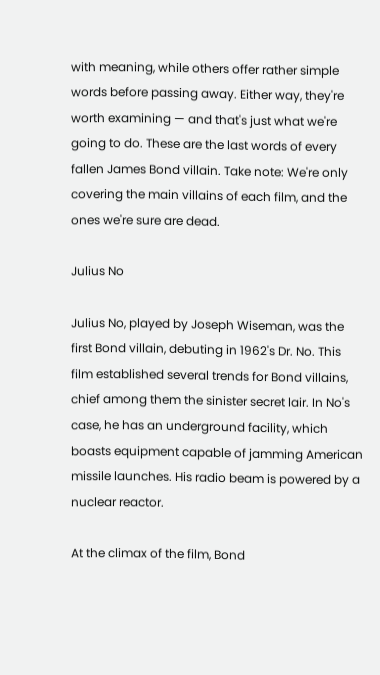with meaning, while others offer rather simple words before passing away. Either way, they're worth examining — and that's just what we're going to do. These are the last words of every fallen James Bond villain. Take note: We're only covering the main villains of each film, and the ones we're sure are dead.

Julius No

Julius No, played by Joseph Wiseman, was the first Bond villain, debuting in 1962's Dr. No. This film established several trends for Bond villains, chief among them the sinister secret lair. In No's case, he has an underground facility, which boasts equipment capable of jamming American missile launches. His radio beam is powered by a nuclear reactor.

At the climax of the film, Bond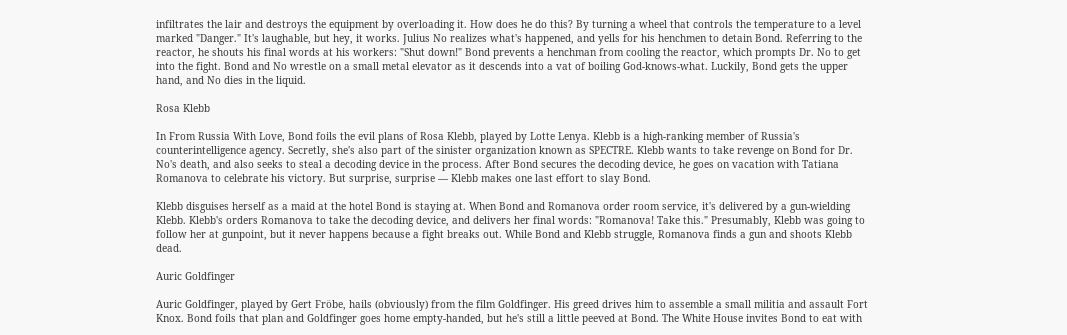infiltrates the lair and destroys the equipment by overloading it. How does he do this? By turning a wheel that controls the temperature to a level marked "Danger." It's laughable, but hey, it works. Julius No realizes what's happened, and yells for his henchmen to detain Bond. Referring to the reactor, he shouts his final words at his workers: "Shut down!" Bond prevents a henchman from cooling the reactor, which prompts Dr. No to get into the fight. Bond and No wrestle on a small metal elevator as it descends into a vat of boiling God-knows-what. Luckily, Bond gets the upper hand, and No dies in the liquid.

Rosa Klebb

In From Russia With Love, Bond foils the evil plans of Rosa Klebb, played by Lotte Lenya. Klebb is a high-ranking member of Russia's counterintelligence agency. Secretly, she's also part of the sinister organization known as SPECTRE. Klebb wants to take revenge on Bond for Dr. No's death, and also seeks to steal a decoding device in the process. After Bond secures the decoding device, he goes on vacation with Tatiana Romanova to celebrate his victory. But surprise, surprise — Klebb makes one last effort to slay Bond.

Klebb disguises herself as a maid at the hotel Bond is staying at. When Bond and Romanova order room service, it's delivered by a gun-wielding Klebb. Klebb's orders Romanova to take the decoding device, and delivers her final words: "Romanova! Take this." Presumably, Klebb was going to follow her at gunpoint, but it never happens because a fight breaks out. While Bond and Klebb struggle, Romanova finds a gun and shoots Klebb dead.

Auric Goldfinger

Auric Goldfinger, played by Gert Fröbe, hails (obviously) from the film Goldfinger. His greed drives him to assemble a small militia and assault Fort Knox. Bond foils that plan and Goldfinger goes home empty-handed, but he's still a little peeved at Bond. The White House invites Bond to eat with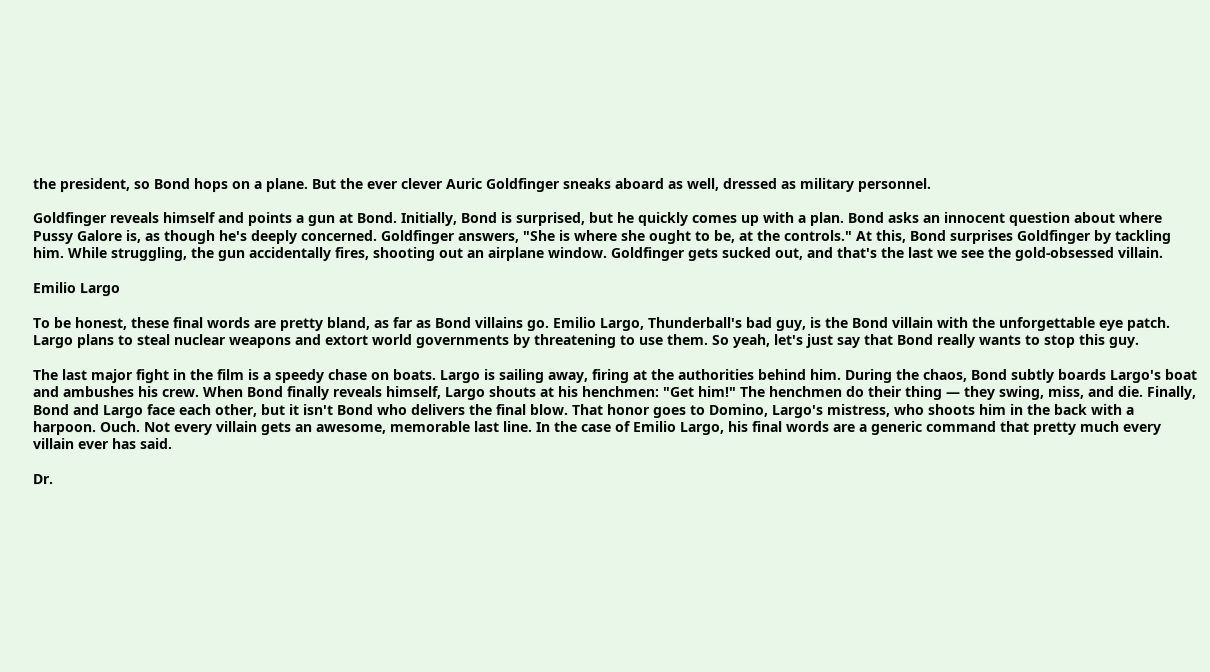the president, so Bond hops on a plane. But the ever clever Auric Goldfinger sneaks aboard as well, dressed as military personnel.

Goldfinger reveals himself and points a gun at Bond. Initially, Bond is surprised, but he quickly comes up with a plan. Bond asks an innocent question about where Pussy Galore is, as though he's deeply concerned. Goldfinger answers, "She is where she ought to be, at the controls." At this, Bond surprises Goldfinger by tackling him. While struggling, the gun accidentally fires, shooting out an airplane window. Goldfinger gets sucked out, and that's the last we see the gold-obsessed villain.

Emilio Largo

To be honest, these final words are pretty bland, as far as Bond villains go. Emilio Largo, Thunderball's bad guy, is the Bond villain with the unforgettable eye patch. Largo plans to steal nuclear weapons and extort world governments by threatening to use them. So yeah, let's just say that Bond really wants to stop this guy.

The last major fight in the film is a speedy chase on boats. Largo is sailing away, firing at the authorities behind him. During the chaos, Bond subtly boards Largo's boat and ambushes his crew. When Bond finally reveals himself, Largo shouts at his henchmen: "Get him!" The henchmen do their thing — they swing, miss, and die. Finally, Bond and Largo face each other, but it isn't Bond who delivers the final blow. That honor goes to Domino, Largo's mistress, who shoots him in the back with a harpoon. Ouch. Not every villain gets an awesome, memorable last line. In the case of Emilio Largo, his final words are a generic command that pretty much every villain ever has said.

Dr.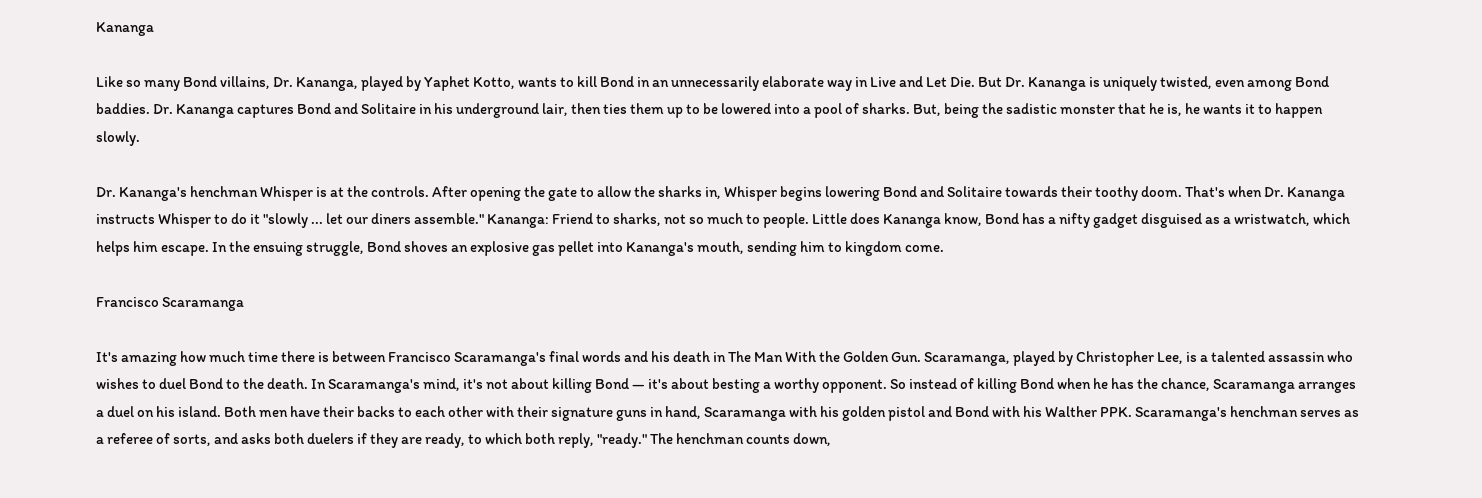Kananga

Like so many Bond villains, Dr. Kananga, played by Yaphet Kotto, wants to kill Bond in an unnecessarily elaborate way in Live and Let Die. But Dr. Kananga is uniquely twisted, even among Bond baddies. Dr. Kananga captures Bond and Solitaire in his underground lair, then ties them up to be lowered into a pool of sharks. But, being the sadistic monster that he is, he wants it to happen slowly.

Dr. Kananga's henchman Whisper is at the controls. After opening the gate to allow the sharks in, Whisper begins lowering Bond and Solitaire towards their toothy doom. That's when Dr. Kananga instructs Whisper to do it "slowly ... let our diners assemble." Kananga: Friend to sharks, not so much to people. Little does Kananga know, Bond has a nifty gadget disguised as a wristwatch, which helps him escape. In the ensuing struggle, Bond shoves an explosive gas pellet into Kananga's mouth, sending him to kingdom come.

Francisco Scaramanga

It's amazing how much time there is between Francisco Scaramanga's final words and his death in The Man With the Golden Gun. Scaramanga, played by Christopher Lee, is a talented assassin who wishes to duel Bond to the death. In Scaramanga's mind, it's not about killing Bond — it's about besting a worthy opponent. So instead of killing Bond when he has the chance, Scaramanga arranges a duel on his island. Both men have their backs to each other with their signature guns in hand, Scaramanga with his golden pistol and Bond with his Walther PPK. Scaramanga's henchman serves as a referee of sorts, and asks both duelers if they are ready, to which both reply, "ready." The henchman counts down,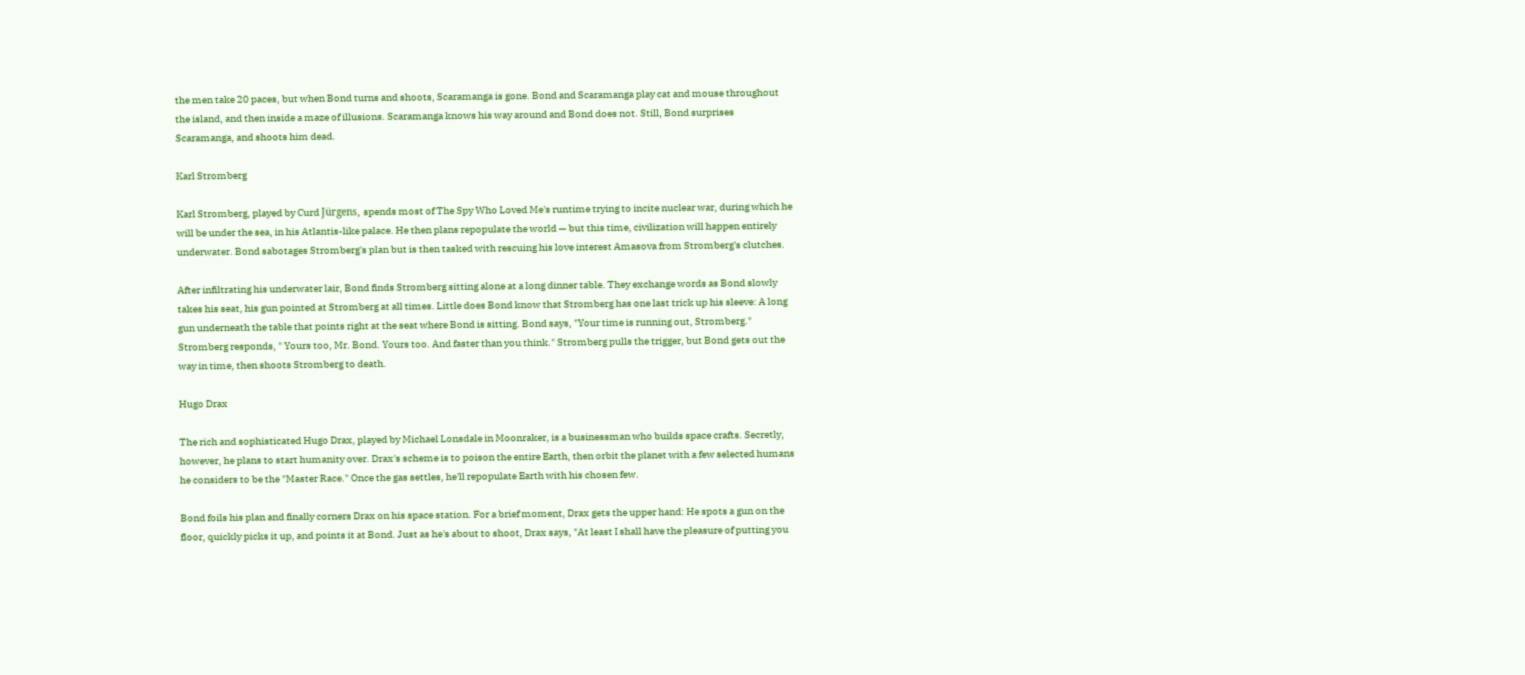the men take 20 paces, but when Bond turns and shoots, Scaramanga is gone. Bond and Scaramanga play cat and mouse throughout the island, and then inside a maze of illusions. Scaramanga knows his way around and Bond does not. Still, Bond surprises Scaramanga, and shoots him dead.

Karl Stromberg

Karl Stromberg, played by Curd Jürgens, spends most of The Spy Who Loved Me's runtime trying to incite nuclear war, during which he will be under the sea, in his Atlantis-like palace. He then plans repopulate the world — but this time, civilization will happen entirely underwater. Bond sabotages Stromberg's plan but is then tasked with rescuing his love interest Amasova from Stromberg's clutches.

After infiltrating his underwater lair, Bond finds Stromberg sitting alone at a long dinner table. They exchange words as Bond slowly takes his seat, his gun pointed at Stromberg at all times. Little does Bond know that Stromberg has one last trick up his sleeve: A long gun underneath the table that points right at the seat where Bond is sitting. Bond says, "Your time is running out, Stromberg." Stromberg responds, " Yours too, Mr. Bond. Yours too. And faster than you think." Stromberg pulls the trigger, but Bond gets out the way in time, then shoots Stromberg to death.

Hugo Drax

The rich and sophisticated Hugo Drax, played by Michael Lonsdale in Moonraker, is a businessman who builds space crafts. Secretly, however, he plans to start humanity over. Drax's scheme is to poison the entire Earth, then orbit the planet with a few selected humans he considers to be the "Master Race." Once the gas settles, he'll repopulate Earth with his chosen few.

Bond foils his plan and finally corners Drax on his space station. For a brief moment, Drax gets the upper hand: He spots a gun on the floor, quickly picks it up, and points it at Bond. Just as he's about to shoot, Drax says, "At least I shall have the pleasure of putting you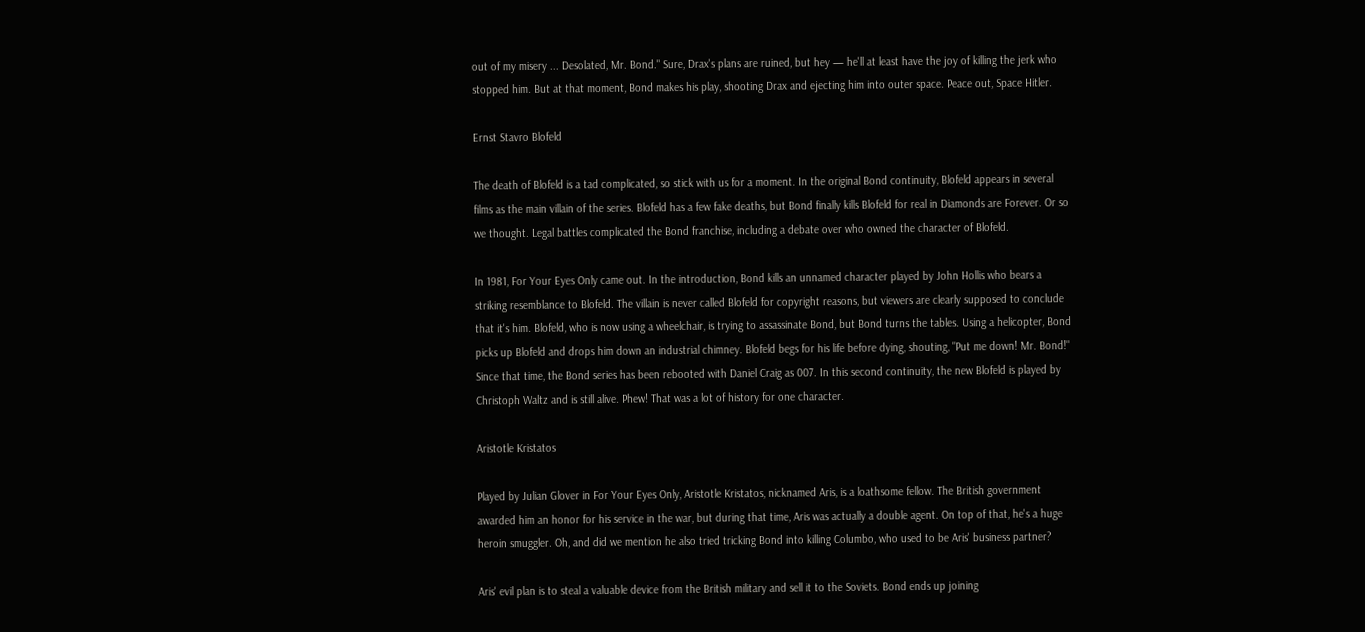out of my misery ... Desolated, Mr. Bond." Sure, Drax's plans are ruined, but hey — he'll at least have the joy of killing the jerk who stopped him. But at that moment, Bond makes his play, shooting Drax and ejecting him into outer space. Peace out, Space Hitler.

Ernst Stavro Blofeld

The death of Blofeld is a tad complicated, so stick with us for a moment. In the original Bond continuity, Blofeld appears in several films as the main villain of the series. Blofeld has a few fake deaths, but Bond finally kills Blofeld for real in Diamonds are Forever. Or so we thought. Legal battles complicated the Bond franchise, including a debate over who owned the character of Blofeld.

In 1981, For Your Eyes Only came out. In the introduction, Bond kills an unnamed character played by John Hollis who bears a striking resemblance to Blofeld. The villain is never called Blofeld for copyright reasons, but viewers are clearly supposed to conclude that it's him. Blofeld, who is now using a wheelchair, is trying to assassinate Bond, but Bond turns the tables. Using a helicopter, Bond picks up Blofeld and drops him down an industrial chimney. Blofeld begs for his life before dying, shouting, "Put me down! Mr. Bond!" Since that time, the Bond series has been rebooted with Daniel Craig as 007. In this second continuity, the new Blofeld is played by Christoph Waltz and is still alive. Phew! That was a lot of history for one character.

Aristotle Kristatos

Played by Julian Glover in For Your Eyes Only, Aristotle Kristatos, nicknamed Aris, is a loathsome fellow. The British government awarded him an honor for his service in the war, but during that time, Aris was actually a double agent. On top of that, he's a huge heroin smuggler. Oh, and did we mention he also tried tricking Bond into killing Columbo, who used to be Aris' business partner?

Aris' evil plan is to steal a valuable device from the British military and sell it to the Soviets. Bond ends up joining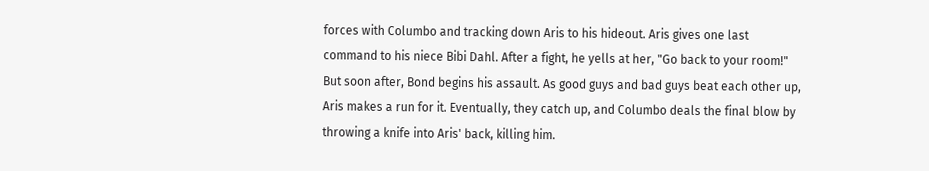forces with Columbo and tracking down Aris to his hideout. Aris gives one last command to his niece Bibi Dahl. After a fight, he yells at her, "Go back to your room!" But soon after, Bond begins his assault. As good guys and bad guys beat each other up, Aris makes a run for it. Eventually, they catch up, and Columbo deals the final blow by throwing a knife into Aris' back, killing him.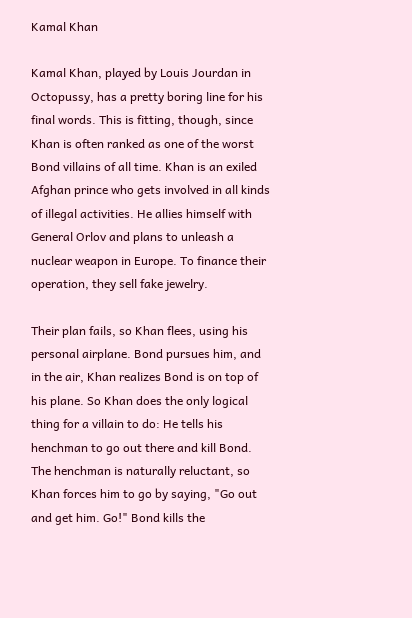Kamal Khan

Kamal Khan, played by Louis Jourdan in Octopussy, has a pretty boring line for his final words. This is fitting, though, since Khan is often ranked as one of the worst Bond villains of all time. Khan is an exiled Afghan prince who gets involved in all kinds of illegal activities. He allies himself with General Orlov and plans to unleash a nuclear weapon in Europe. To finance their operation, they sell fake jewelry.

Their plan fails, so Khan flees, using his personal airplane. Bond pursues him, and in the air, Khan realizes Bond is on top of his plane. So Khan does the only logical thing for a villain to do: He tells his henchman to go out there and kill Bond. The henchman is naturally reluctant, so Khan forces him to go by saying, "Go out and get him. Go!" Bond kills the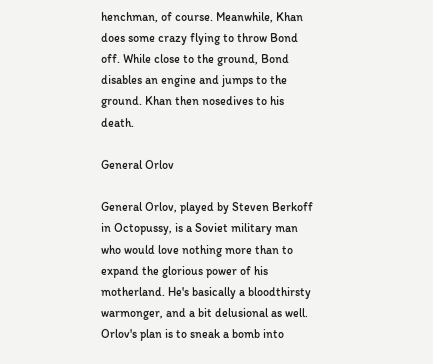henchman, of course. Meanwhile, Khan does some crazy flying to throw Bond off. While close to the ground, Bond disables an engine and jumps to the ground. Khan then nosedives to his death.

General Orlov

General Orlov, played by Steven Berkoff in Octopussy, is a Soviet military man who would love nothing more than to expand the glorious power of his motherland. He's basically a bloodthirsty warmonger, and a bit delusional as well. Orlov's plan is to sneak a bomb into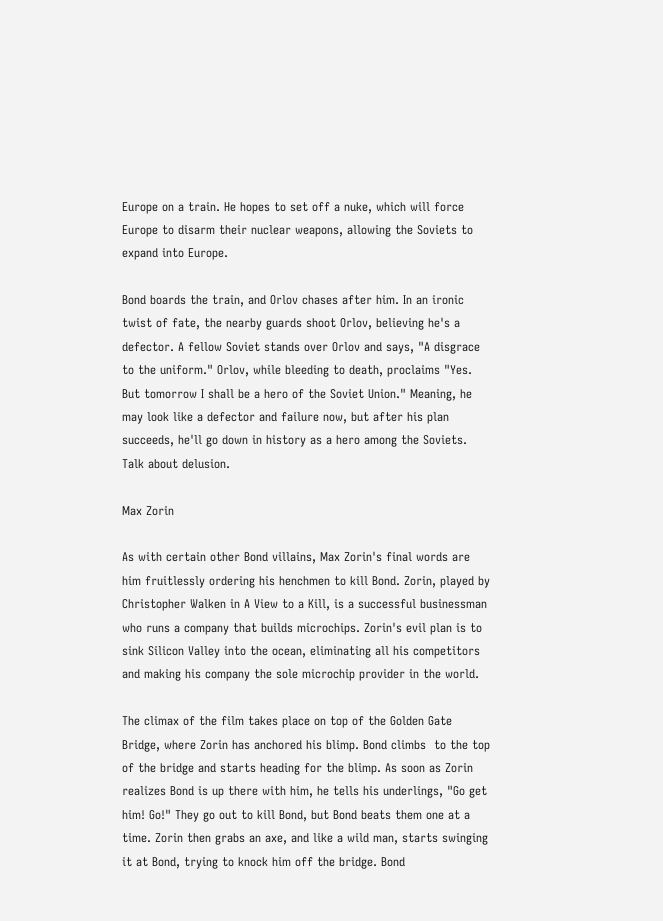Europe on a train. He hopes to set off a nuke, which will force Europe to disarm their nuclear weapons, allowing the Soviets to expand into Europe.

Bond boards the train, and Orlov chases after him. In an ironic twist of fate, the nearby guards shoot Orlov, believing he's a defector. A fellow Soviet stands over Orlov and says, "A disgrace to the uniform." Orlov, while bleeding to death, proclaims "Yes. But tomorrow I shall be a hero of the Soviet Union." Meaning, he may look like a defector and failure now, but after his plan succeeds, he'll go down in history as a hero among the Soviets. Talk about delusion.

Max Zorin

As with certain other Bond villains, Max Zorin's final words are him fruitlessly ordering his henchmen to kill Bond. Zorin, played by Christopher Walken in A View to a Kill, is a successful businessman who runs a company that builds microchips. Zorin's evil plan is to sink Silicon Valley into the ocean, eliminating all his competitors and making his company the sole microchip provider in the world.

The climax of the film takes place on top of the Golden Gate Bridge, where Zorin has anchored his blimp. Bond climbs  to the top of the bridge and starts heading for the blimp. As soon as Zorin realizes Bond is up there with him, he tells his underlings, "Go get him! Go!" They go out to kill Bond, but Bond beats them one at a time. Zorin then grabs an axe, and like a wild man, starts swinging it at Bond, trying to knock him off the bridge. Bond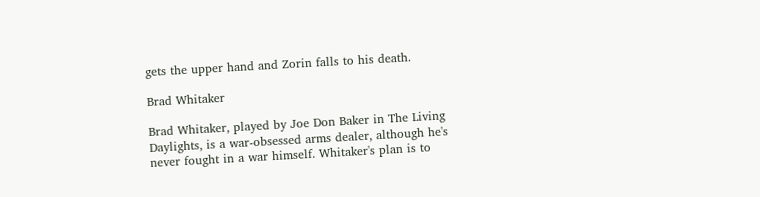gets the upper hand and Zorin falls to his death.

Brad Whitaker

Brad Whitaker, played by Joe Don Baker in The Living Daylights, is a war-obsessed arms dealer, although he's never fought in a war himself. Whitaker's plan is to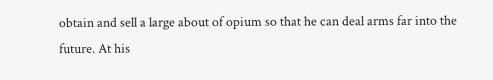obtain and sell a large about of opium so that he can deal arms far into the future. At his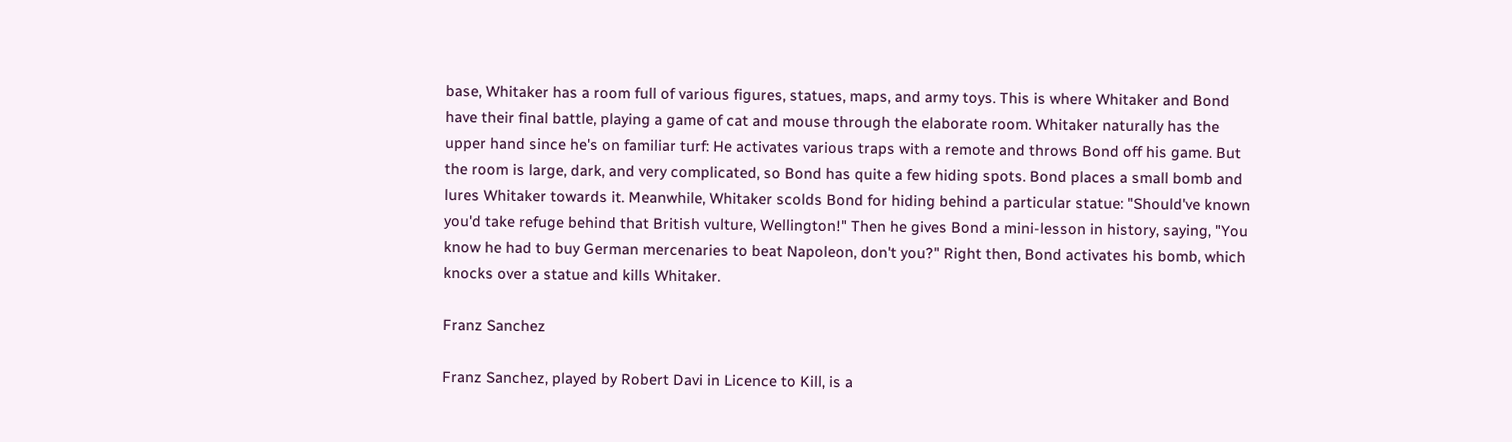base, Whitaker has a room full of various figures, statues, maps, and army toys. This is where Whitaker and Bond have their final battle, playing a game of cat and mouse through the elaborate room. Whitaker naturally has the upper hand since he's on familiar turf: He activates various traps with a remote and throws Bond off his game. But the room is large, dark, and very complicated, so Bond has quite a few hiding spots. Bond places a small bomb and lures Whitaker towards it. Meanwhile, Whitaker scolds Bond for hiding behind a particular statue: "Should've known you'd take refuge behind that British vulture, Wellington!" Then he gives Bond a mini-lesson in history, saying, "You know he had to buy German mercenaries to beat Napoleon, don't you?" Right then, Bond activates his bomb, which knocks over a statue and kills Whitaker.

Franz Sanchez

Franz Sanchez, played by Robert Davi in Licence to Kill, is a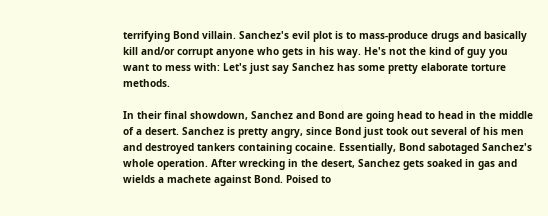terrifying Bond villain. Sanchez's evil plot is to mass-produce drugs and basically kill and/or corrupt anyone who gets in his way. He's not the kind of guy you want to mess with: Let's just say Sanchez has some pretty elaborate torture methods.

In their final showdown, Sanchez and Bond are going head to head in the middle of a desert. Sanchez is pretty angry, since Bond just took out several of his men and destroyed tankers containing cocaine. Essentially, Bond sabotaged Sanchez's whole operation. After wrecking in the desert, Sanchez gets soaked in gas and wields a machete against Bond. Poised to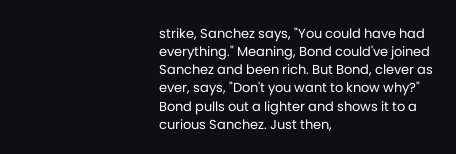strike, Sanchez says, "You could have had everything." Meaning, Bond could've joined Sanchez and been rich. But Bond, clever as ever, says, "Don't you want to know why?" Bond pulls out a lighter and shows it to a curious Sanchez. Just then,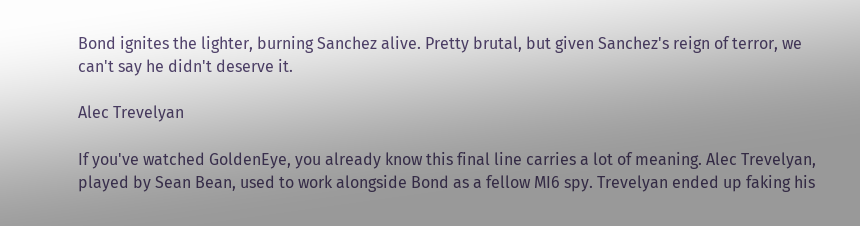Bond ignites the lighter, burning Sanchez alive. Pretty brutal, but given Sanchez's reign of terror, we can't say he didn't deserve it.

Alec Trevelyan

If you've watched GoldenEye, you already know this final line carries a lot of meaning. Alec Trevelyan, played by Sean Bean, used to work alongside Bond as a fellow MI6 spy. Trevelyan ended up faking his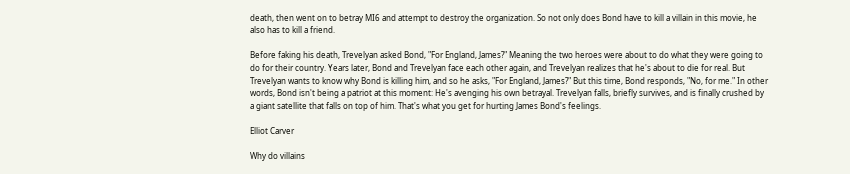death, then went on to betray MI6 and attempt to destroy the organization. So not only does Bond have to kill a villain in this movie, he also has to kill a friend.

Before faking his death, Trevelyan asked Bond, "For England, James?" Meaning the two heroes were about to do what they were going to do for their country. Years later, Bond and Trevelyan face each other again, and Trevelyan realizes that he's about to die for real. But Trevelyan wants to know why Bond is killing him, and so he asks, "For England, James?" But this time, Bond responds, "No, for me." In other words, Bond isn't being a patriot at this moment: He's avenging his own betrayal. Trevelyan falls, briefly survives, and is finally crushed by a giant satellite that falls on top of him. That's what you get for hurting James Bond's feelings.

Elliot Carver

Why do villains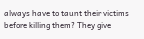always have to taunt their victims before killing them? They give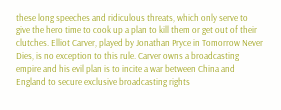these long speeches and ridiculous threats, which only serve to give the hero time to cook up a plan to kill them or get out of their clutches. Elliot Carver, played by Jonathan Pryce in Tomorrow Never Dies, is no exception to this rule. Carver owns a broadcasting empire and his evil plan is to incite a war between China and England to secure exclusive broadcasting rights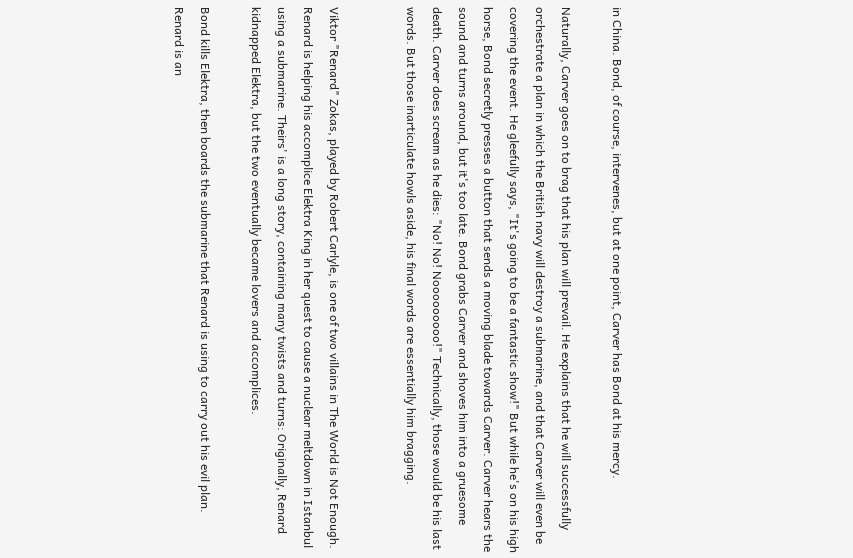in China. Bond, of course, intervenes, but at one point, Carver has Bond at his mercy.

Naturally, Carver goes on to brag that his plan will prevail. He explains that he will successfully orchestrate a plan in which the British navy will destroy a submarine, and that Carver will even be covering the event. He gleefully says, "It's going to be a fantastic show!" But while he's on his high horse, Bond secretly presses a button that sends a moving blade towards Carver. Carver hears the sound and turns around, but it's too late. Bond grabs Carver and shoves him into a gruesome death. Carver does scream as he dies: "No! No! Nooooooooo!" Technically, those would be his last words. But those inarticulate howls aside, his final words are essentially him bragging.


Viktor "Renard" Zokas, played by Robert Carlyle, is one of two villains in The World is Not Enough. Renard is helping his accomplice Elektra King in her quest to cause a nuclear meltdown in Istanbul using a submarine. Theirs' is a long story, containing many twists and turns: Originally, Renard kidnapped Elektra, but the two eventually became lovers and accomplices.

Bond kills Elektra, then boards the submarine that Renard is using to carry out his evil plan. Renard is an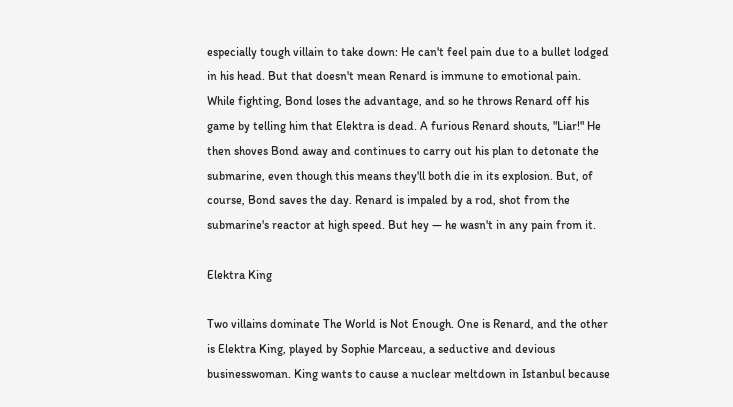especially tough villain to take down: He can't feel pain due to a bullet lodged in his head. But that doesn't mean Renard is immune to emotional pain. While fighting, Bond loses the advantage, and so he throws Renard off his game by telling him that Elektra is dead. A furious Renard shouts, "Liar!" He then shoves Bond away and continues to carry out his plan to detonate the submarine, even though this means they'll both die in its explosion. But, of course, Bond saves the day. Renard is impaled by a rod, shot from the submarine's reactor at high speed. But hey — he wasn't in any pain from it.

Elektra King

Two villains dominate The World is Not Enough. One is Renard, and the other is Elektra King, played by Sophie Marceau, a seductive and devious businesswoman. King wants to cause a nuclear meltdown in Istanbul because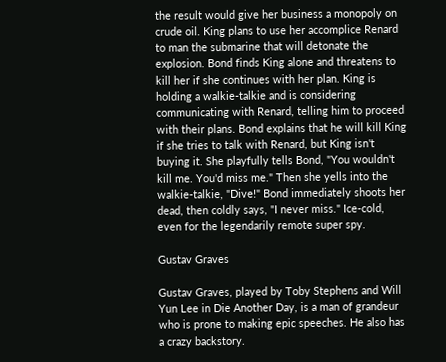the result would give her business a monopoly on crude oil. King plans to use her accomplice Renard to man the submarine that will detonate the explosion. Bond finds King alone and threatens to kill her if she continues with her plan. King is holding a walkie-talkie and is considering communicating with Renard, telling him to proceed with their plans. Bond explains that he will kill King if she tries to talk with Renard, but King isn't buying it. She playfully tells Bond, "You wouldn't kill me. You'd miss me." Then she yells into the walkie-talkie, "Dive!" Bond immediately shoots her dead, then coldly says, "I never miss." Ice-cold, even for the legendarily remote super spy.

Gustav Graves

Gustav Graves, played by Toby Stephens and Will Yun Lee in Die Another Day, is a man of grandeur who is prone to making epic speeches. He also has a crazy backstory.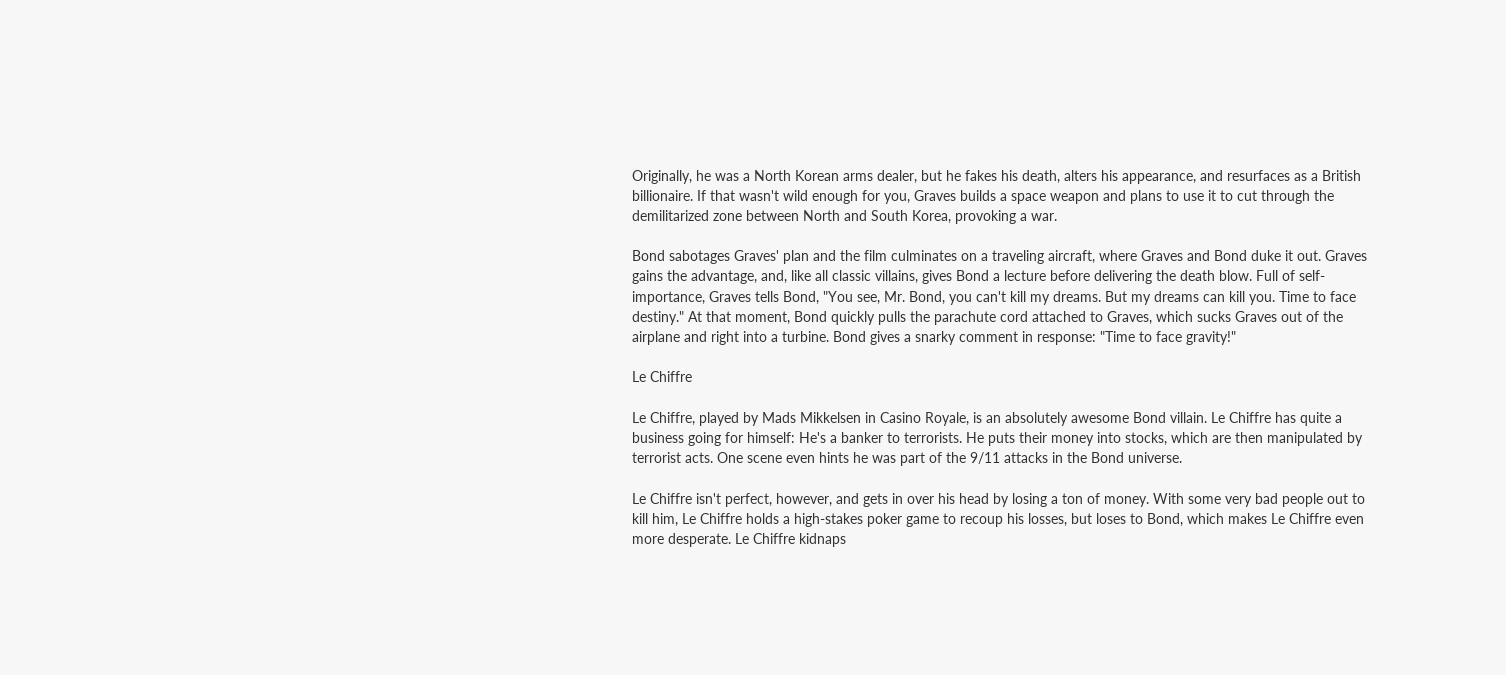Originally, he was a North Korean arms dealer, but he fakes his death, alters his appearance, and resurfaces as a British billionaire. If that wasn't wild enough for you, Graves builds a space weapon and plans to use it to cut through the demilitarized zone between North and South Korea, provoking a war.

Bond sabotages Graves' plan and the film culminates on a traveling aircraft, where Graves and Bond duke it out. Graves gains the advantage, and, like all classic villains, gives Bond a lecture before delivering the death blow. Full of self-importance, Graves tells Bond, "You see, Mr. Bond, you can't kill my dreams. But my dreams can kill you. Time to face destiny." At that moment, Bond quickly pulls the parachute cord attached to Graves, which sucks Graves out of the airplane and right into a turbine. Bond gives a snarky comment in response: "Time to face gravity!"

Le Chiffre

Le Chiffre, played by Mads Mikkelsen in Casino Royale, is an absolutely awesome Bond villain. Le Chiffre has quite a business going for himself: He's a banker to terrorists. He puts their money into stocks, which are then manipulated by terrorist acts. One scene even hints he was part of the 9/11 attacks in the Bond universe.

Le Chiffre isn't perfect, however, and gets in over his head by losing a ton of money. With some very bad people out to kill him, Le Chiffre holds a high-stakes poker game to recoup his losses, but loses to Bond, which makes Le Chiffre even more desperate. Le Chiffre kidnaps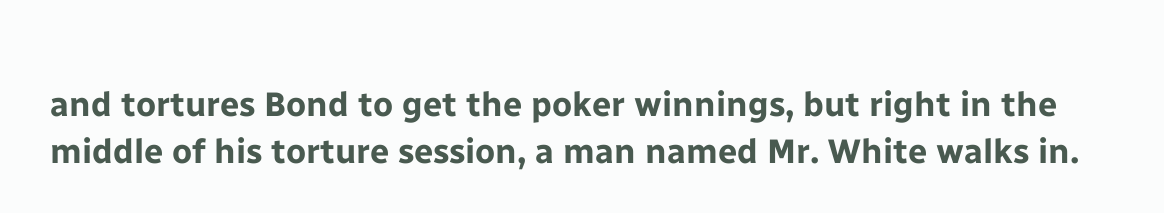and tortures Bond to get the poker winnings, but right in the middle of his torture session, a man named Mr. White walks in.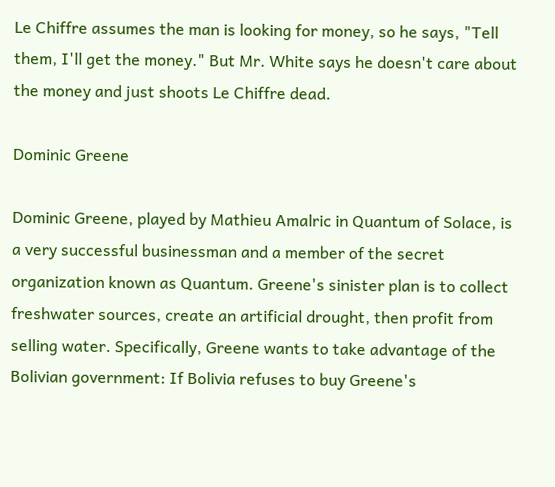Le Chiffre assumes the man is looking for money, so he says, "Tell them, I'll get the money." But Mr. White says he doesn't care about the money and just shoots Le Chiffre dead.

Dominic Greene

Dominic Greene, played by Mathieu Amalric in Quantum of Solace, is a very successful businessman and a member of the secret organization known as Quantum. Greene's sinister plan is to collect freshwater sources, create an artificial drought, then profit from selling water. Specifically, Greene wants to take advantage of the Bolivian government: If Bolivia refuses to buy Greene's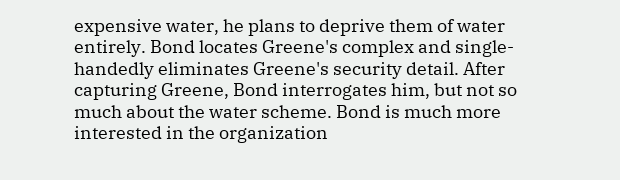expensive water, he plans to deprive them of water entirely. Bond locates Greene's complex and single-handedly eliminates Greene's security detail. After capturing Greene, Bond interrogates him, but not so much about the water scheme. Bond is much more interested in the organization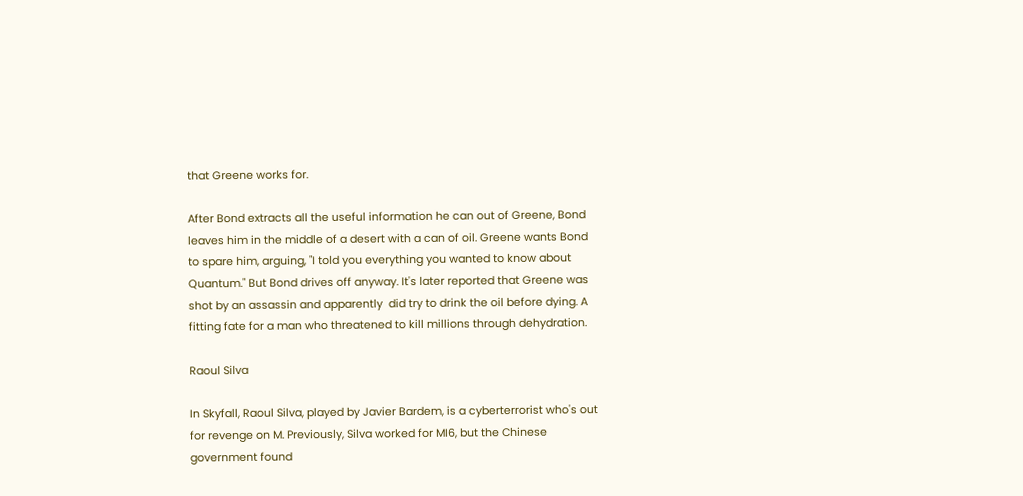that Greene works for.

After Bond extracts all the useful information he can out of Greene, Bond leaves him in the middle of a desert with a can of oil. Greene wants Bond to spare him, arguing, "I told you everything you wanted to know about Quantum." But Bond drives off anyway. It's later reported that Greene was shot by an assassin and apparently  did try to drink the oil before dying. A fitting fate for a man who threatened to kill millions through dehydration.

Raoul Silva

In Skyfall, Raoul Silva, played by Javier Bardem, is a cyberterrorist who's out for revenge on M. Previously, Silva worked for MI6, but the Chinese government found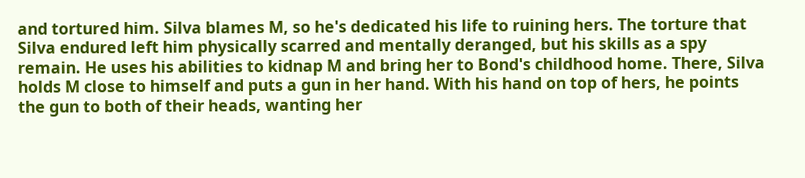and tortured him. Silva blames M, so he's dedicated his life to ruining hers. The torture that Silva endured left him physically scarred and mentally deranged, but his skills as a spy remain. He uses his abilities to kidnap M and bring her to Bond's childhood home. There, Silva holds M close to himself and puts a gun in her hand. With his hand on top of hers, he points the gun to both of their heads, wanting her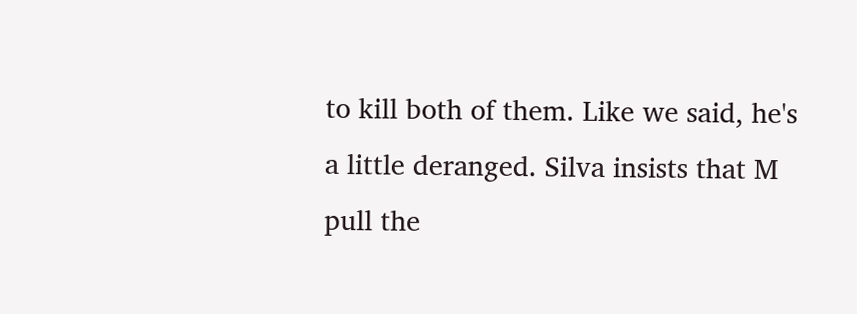to kill both of them. Like we said, he's a little deranged. Silva insists that M pull the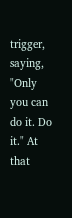trigger, saying, "Only you can do it. Do it." At that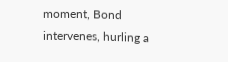moment, Bond intervenes, hurling a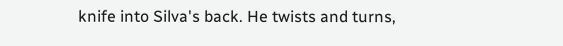knife into Silva's back. He twists and turns,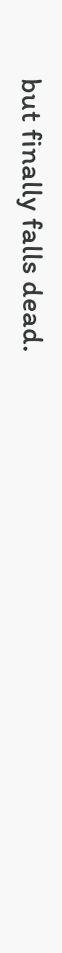but finally falls dead.